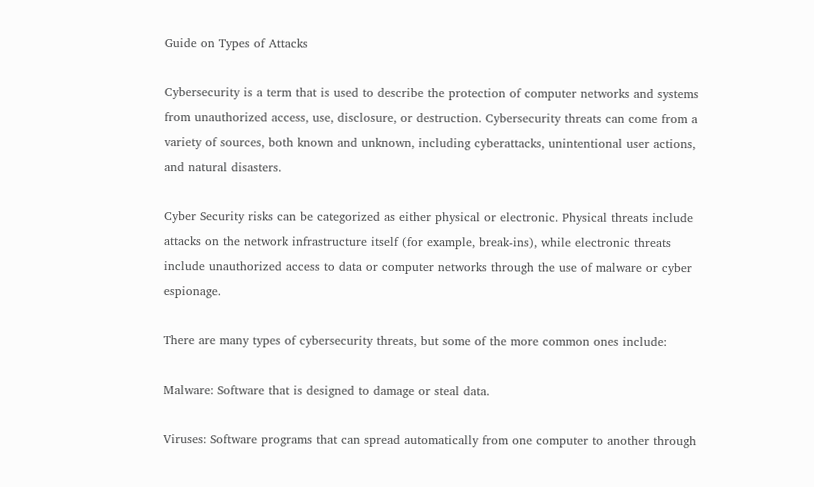Guide on Types of Attacks

Cybersecurity is a term that is used to describe the protection of computer networks and systems from unauthorized access, use, disclosure, or destruction. Cybersecurity threats can come from a variety of sources, both known and unknown, including cyberattacks, unintentional user actions, and natural disasters.

Cyber Security risks can be categorized as either physical or electronic. Physical threats include attacks on the network infrastructure itself (for example, break-ins), while electronic threats include unauthorized access to data or computer networks through the use of malware or cyber espionage.

There are many types of cybersecurity threats, but some of the more common ones include:

Malware: Software that is designed to damage or steal data.

Viruses: Software programs that can spread automatically from one computer to another through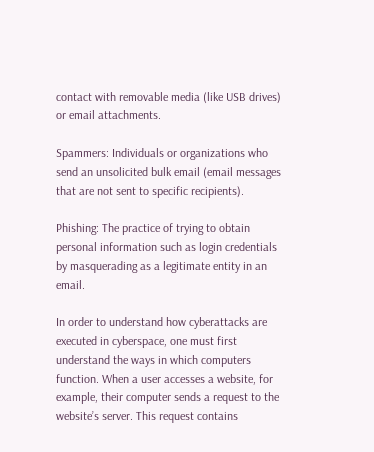contact with removable media (like USB drives) or email attachments.

Spammers: Individuals or organizations who send an unsolicited bulk email (email messages that are not sent to specific recipients).

Phishing: The practice of trying to obtain personal information such as login credentials by masquerading as a legitimate entity in an email.

In order to understand how cyberattacks are executed in cyberspace, one must first understand the ways in which computers function. When a user accesses a website, for example, their computer sends a request to the website’s server. This request contains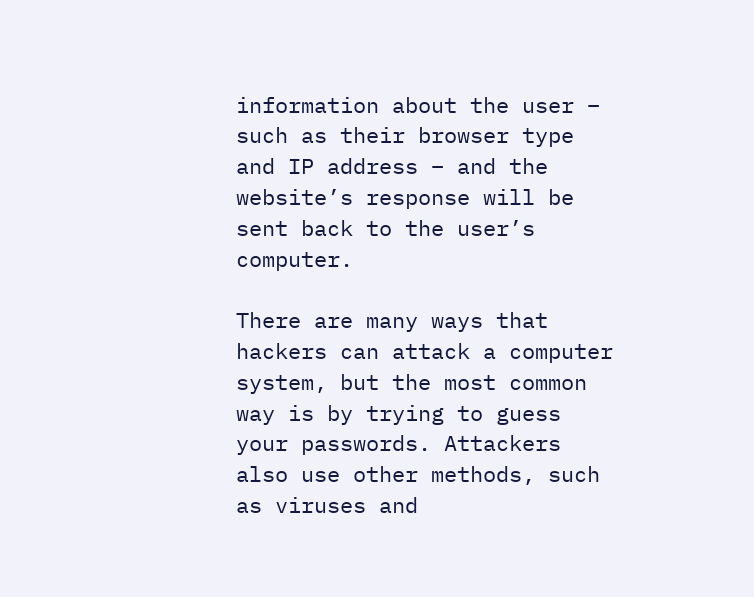information about the user – such as their browser type and IP address – and the website’s response will be sent back to the user’s computer.

There are many ways that hackers can attack a computer system, but the most common way is by trying to guess your passwords. Attackers also use other methods, such as viruses and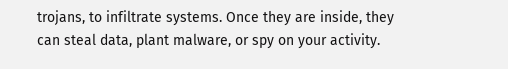trojans, to infiltrate systems. Once they are inside, they can steal data, plant malware, or spy on your activity.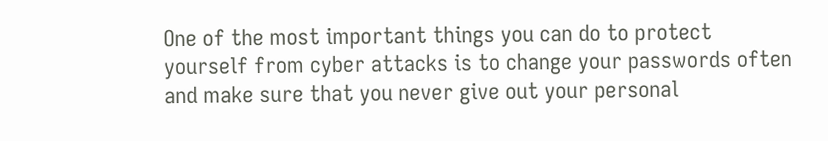One of the most important things you can do to protect yourself from cyber attacks is to change your passwords often and make sure that you never give out your personal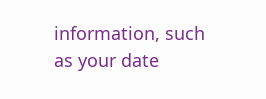information, such as your date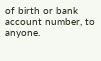of birth or bank account number, to anyone.